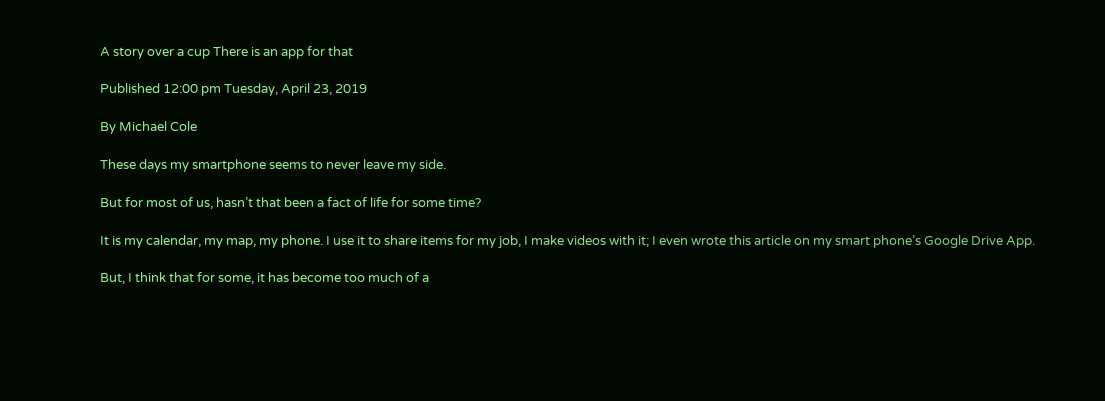A story over a cup There is an app for that

Published 12:00 pm Tuesday, April 23, 2019

By Michael Cole

These days my smartphone seems to never leave my side.

But for most of us, hasn’t that been a fact of life for some time?

It is my calendar, my map, my phone. I use it to share items for my job, I make videos with it; I even wrote this article on my smart phone’s Google Drive App.

But, I think that for some, it has become too much of a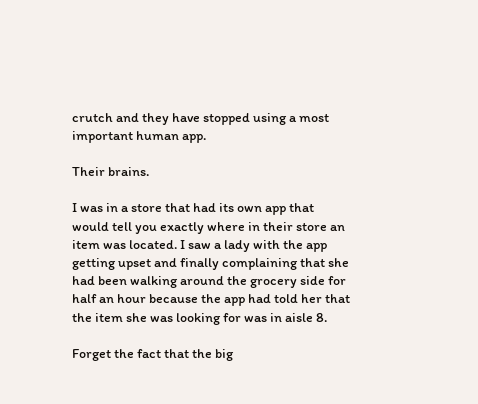crutch and they have stopped using a most important human app.

Their brains.

I was in a store that had its own app that would tell you exactly where in their store an item was located. I saw a lady with the app getting upset and finally complaining that she had been walking around the grocery side for half an hour because the app had told her that the item she was looking for was in aisle 8.

Forget the fact that the big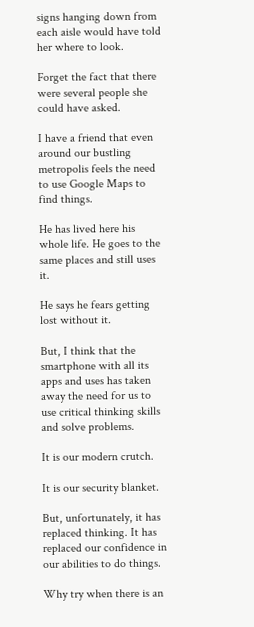signs hanging down from each aisle would have told her where to look.

Forget the fact that there were several people she could have asked.

I have a friend that even around our bustling metropolis feels the need to use Google Maps to find things.

He has lived here his whole life. He goes to the same places and still uses it.

He says he fears getting lost without it.

But, I think that the smartphone with all its apps and uses has taken away the need for us to use critical thinking skills and solve problems.

It is our modern crutch.

It is our security blanket.

But, unfortunately, it has replaced thinking. It has replaced our confidence in our abilities to do things.

Why try when there is an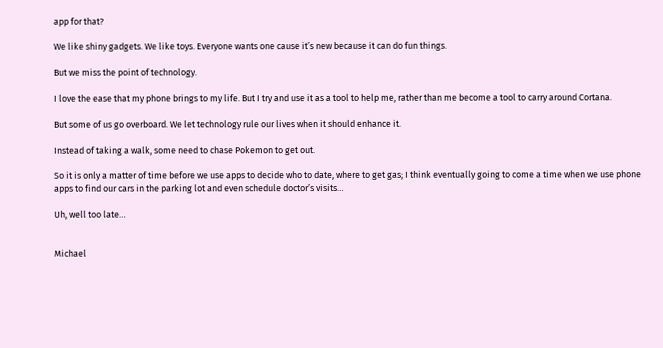app for that?

We like shiny gadgets. We like toys. Everyone wants one cause it’s new because it can do fun things.

But we miss the point of technology.

I love the ease that my phone brings to my life. But I try and use it as a tool to help me, rather than me become a tool to carry around Cortana.

But some of us go overboard. We let technology rule our lives when it should enhance it.

Instead of taking a walk, some need to chase Pokemon to get out.

So it is only a matter of time before we use apps to decide who to date, where to get gas; I think eventually going to come a time when we use phone apps to find our cars in the parking lot and even schedule doctor’s visits…

Uh, well too late…


Michael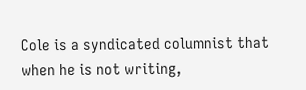Cole is a syndicated columnist that when he is not writing,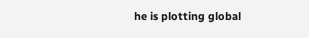he is plotting global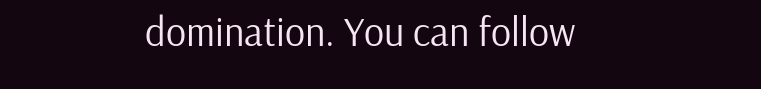domination. You can follow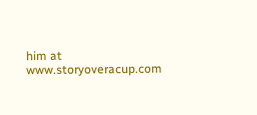him at www.storyoveracup.com